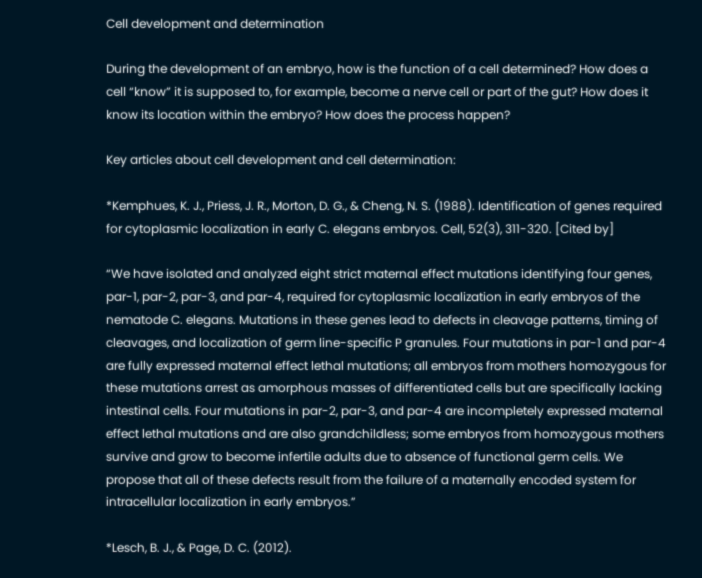Cell development and determination

During the development of an embryo, how is the function of a cell determined? How does a cell “know” it is supposed to, for example, become a nerve cell or part of the gut? How does it know its location within the embryo? How does the process happen?

Key articles about cell development and cell determination:

*Kemphues, K. J., Priess, J. R., Morton, D. G., & Cheng, N. S. (1988). Identification of genes required for cytoplasmic localization in early C. elegans embryos. Cell, 52(3), 311-320. [Cited by]

“We have isolated and analyzed eight strict maternal effect mutations identifying four genes, par-1, par-2, par-3, and par-4, required for cytoplasmic localization in early embryos of the nematode C. elegans. Mutations in these genes lead to defects in cleavage patterns, timing of cleavages, and localization of germ line-specific P granules. Four mutations in par-1 and par-4 are fully expressed maternal effect lethal mutations; all embryos from mothers homozygous for these mutations arrest as amorphous masses of differentiated cells but are specifically lacking intestinal cells. Four mutations in par-2, par-3, and par-4 are incompletely expressed maternal effect lethal mutations and are also grandchildless; some embryos from homozygous mothers survive and grow to become infertile adults due to absence of functional germ cells. We propose that all of these defects result from the failure of a maternally encoded system for intracellular localization in early embryos.”

*Lesch, B. J., & Page, D. C. (2012).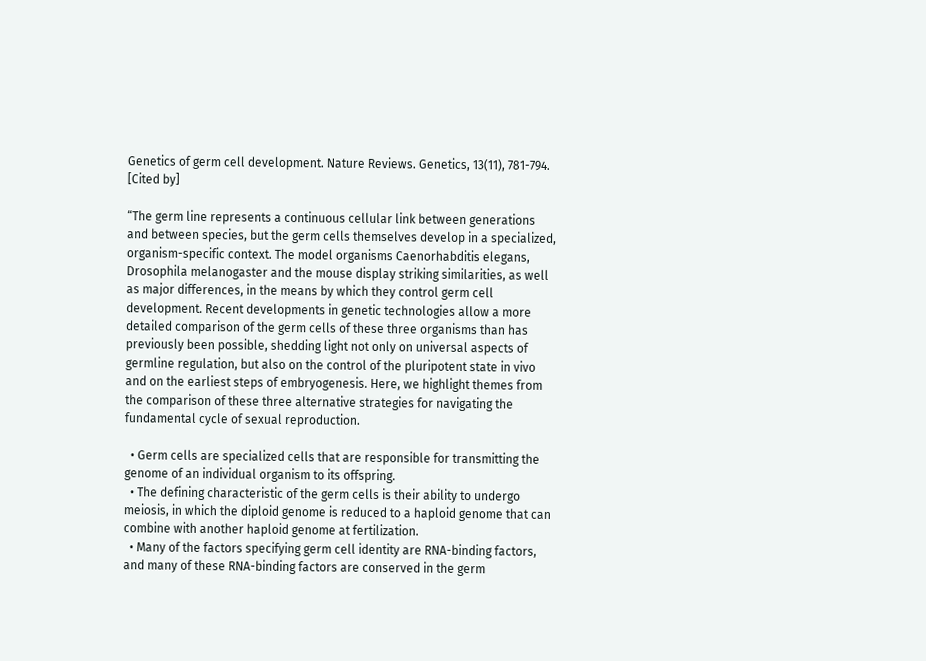Genetics of germ cell development. Nature Reviews. Genetics, 13(11), 781-794. [Cited by]

“The germ line represents a continuous cellular link between generations and between species, but the germ cells themselves develop in a specialized, organism-specific context. The model organisms Caenorhabditis elegans, Drosophila melanogaster and the mouse display striking similarities, as well as major differences, in the means by which they control germ cell development. Recent developments in genetic technologies allow a more detailed comparison of the germ cells of these three organisms than has previously been possible, shedding light not only on universal aspects of germline regulation, but also on the control of the pluripotent state in vivo and on the earliest steps of embryogenesis. Here, we highlight themes from the comparison of these three alternative strategies for navigating the fundamental cycle of sexual reproduction.

  • Germ cells are specialized cells that are responsible for transmitting the genome of an individual organism to its offspring.
  • The defining characteristic of the germ cells is their ability to undergo meiosis, in which the diploid genome is reduced to a haploid genome that can combine with another haploid genome at fertilization.
  • Many of the factors specifying germ cell identity are RNA-binding factors, and many of these RNA-binding factors are conserved in the germ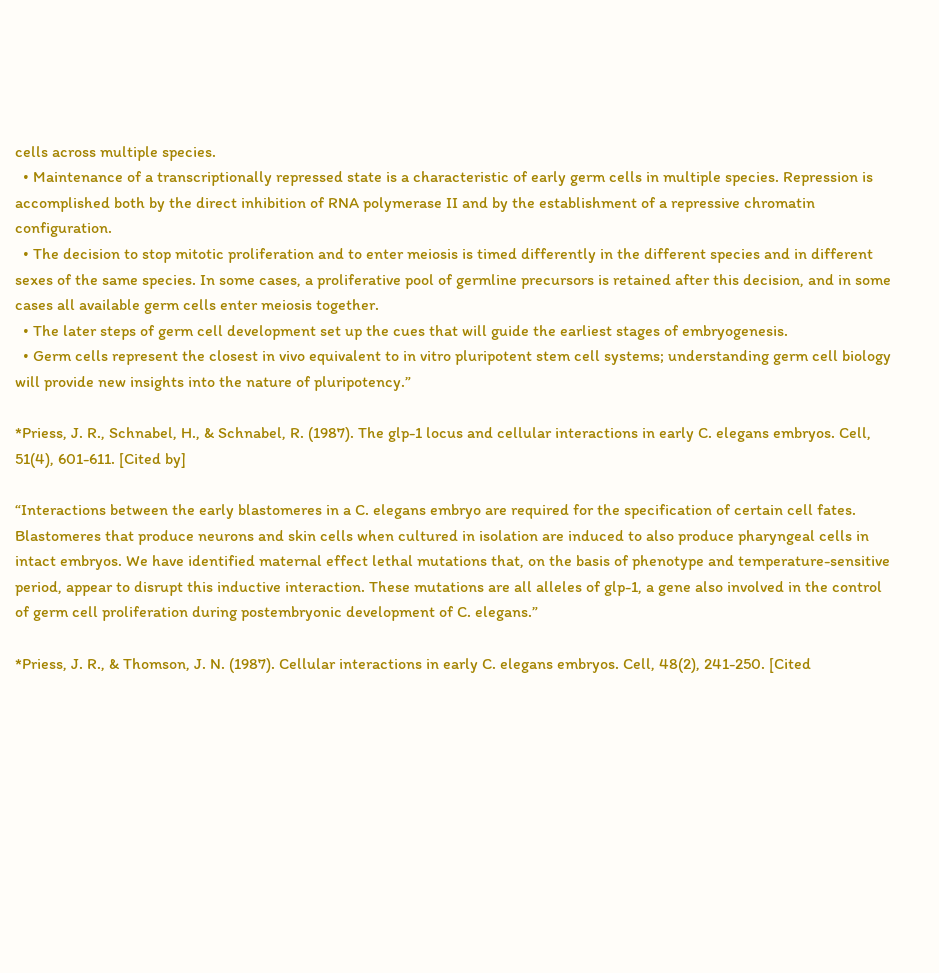cells across multiple species.
  • Maintenance of a transcriptionally repressed state is a characteristic of early germ cells in multiple species. Repression is accomplished both by the direct inhibition of RNA polymerase II and by the establishment of a repressive chromatin configuration.
  • The decision to stop mitotic proliferation and to enter meiosis is timed differently in the different species and in different sexes of the same species. In some cases, a proliferative pool of germline precursors is retained after this decision, and in some cases all available germ cells enter meiosis together.
  • The later steps of germ cell development set up the cues that will guide the earliest stages of embryogenesis.
  • Germ cells represent the closest in vivo equivalent to in vitro pluripotent stem cell systems; understanding germ cell biology will provide new insights into the nature of pluripotency.”

*Priess, J. R., Schnabel, H., & Schnabel, R. (1987). The glp-1 locus and cellular interactions in early C. elegans embryos. Cell, 51(4), 601-611. [Cited by]

“Interactions between the early blastomeres in a C. elegans embryo are required for the specification of certain cell fates. Blastomeres that produce neurons and skin cells when cultured in isolation are induced to also produce pharyngeal cells in intact embryos. We have identified maternal effect lethal mutations that, on the basis of phenotype and temperature-sensitive period, appear to disrupt this inductive interaction. These mutations are all alleles of glp-1, a gene also involved in the control of germ cell proliferation during postembryonic development of C. elegans.”

*Priess, J. R., & Thomson, J. N. (1987). Cellular interactions in early C. elegans embryos. Cell, 48(2), 241-250. [Cited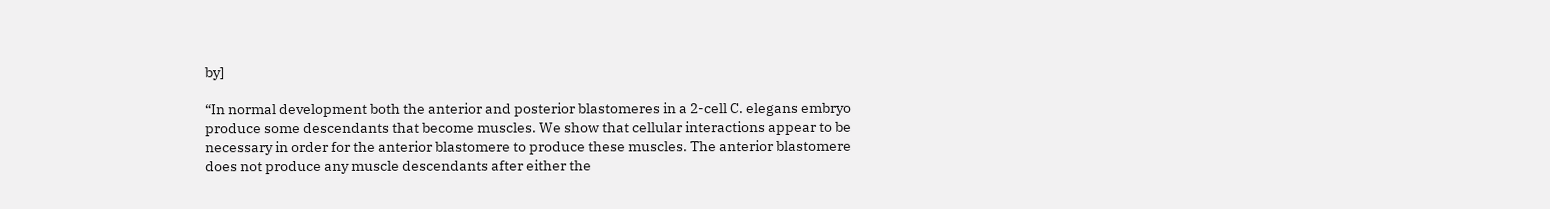by]

“In normal development both the anterior and posterior blastomeres in a 2-cell C. elegans embryo produce some descendants that become muscles. We show that cellular interactions appear to be necessary in order for the anterior blastomere to produce these muscles. The anterior blastomere does not produce any muscle descendants after either the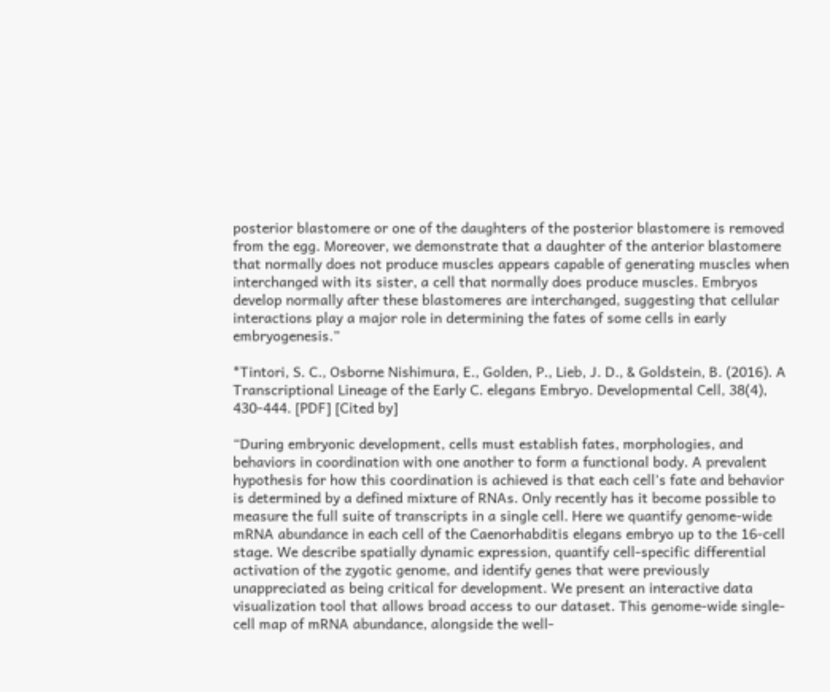posterior blastomere or one of the daughters of the posterior blastomere is removed from the egg. Moreover, we demonstrate that a daughter of the anterior blastomere that normally does not produce muscles appears capable of generating muscles when interchanged with its sister, a cell that normally does produce muscles. Embryos develop normally after these blastomeres are interchanged, suggesting that cellular interactions play a major role in determining the fates of some cells in early embryogenesis.”

*Tintori, S. C., Osborne Nishimura, E., Golden, P., Lieb, J. D., & Goldstein, B. (2016). A Transcriptional Lineage of the Early C. elegans Embryo. Developmental Cell, 38(4), 430-444. [PDF] [Cited by]

“During embryonic development, cells must establish fates, morphologies, and behaviors in coordination with one another to form a functional body. A prevalent hypothesis for how this coordination is achieved is that each cell’s fate and behavior is determined by a defined mixture of RNAs. Only recently has it become possible to measure the full suite of transcripts in a single cell. Here we quantify genome-wide mRNA abundance in each cell of the Caenorhabditis elegans embryo up to the 16-cell stage. We describe spatially dynamic expression, quantify cell-specific differential activation of the zygotic genome, and identify genes that were previously unappreciated as being critical for development. We present an interactive data visualization tool that allows broad access to our dataset. This genome-wide single-cell map of mRNA abundance, alongside the well-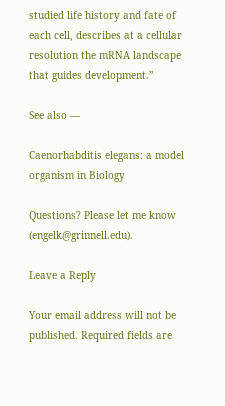studied life history and fate of each cell, describes at a cellular resolution the mRNA landscape that guides development.”

See also —

Caenorhabditis elegans: a model organism in Biology

Questions? Please let me know (engelk@grinnell.edu).

Leave a Reply

Your email address will not be published. Required fields are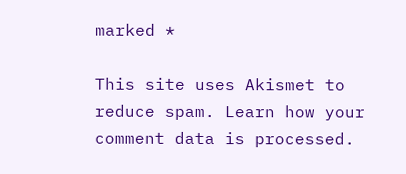marked *

This site uses Akismet to reduce spam. Learn how your comment data is processed.